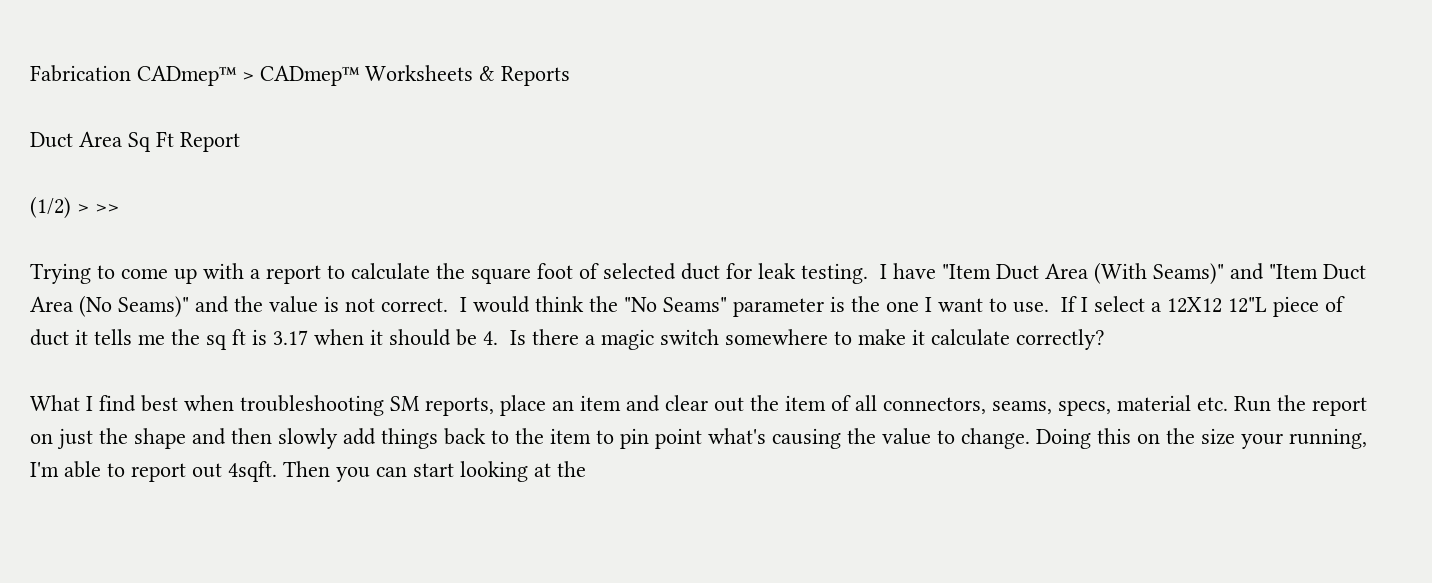Fabrication CADmep™ > CADmep™ Worksheets & Reports

Duct Area Sq Ft Report

(1/2) > >>

Trying to come up with a report to calculate the square foot of selected duct for leak testing.  I have "Item Duct Area (With Seams)" and "Item Duct Area (No Seams)" and the value is not correct.  I would think the "No Seams" parameter is the one I want to use.  If I select a 12X12 12"L piece of duct it tells me the sq ft is 3.17 when it should be 4.  Is there a magic switch somewhere to make it calculate correctly?

What I find best when troubleshooting SM reports, place an item and clear out the item of all connectors, seams, specs, material etc. Run the report on just the shape and then slowly add things back to the item to pin point what's causing the value to change. Doing this on the size your running, I'm able to report out 4sqft. Then you can start looking at the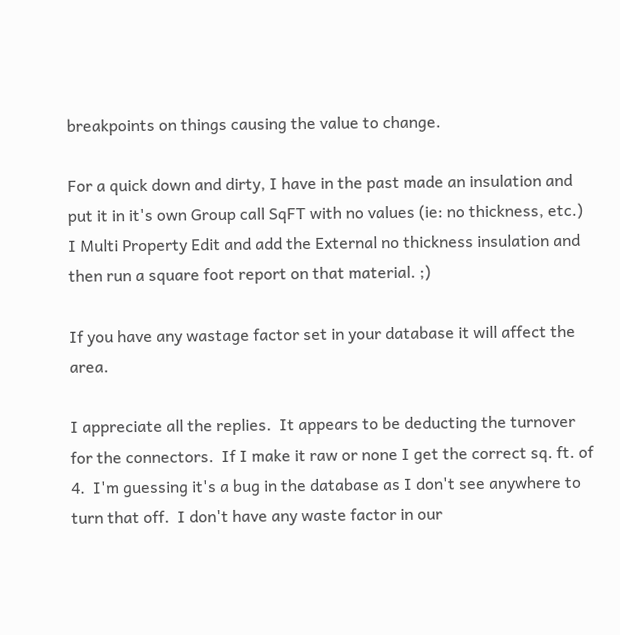breakpoints on things causing the value to change.

For a quick down and dirty, I have in the past made an insulation and put it in it's own Group call SqFT with no values (ie: no thickness, etc.) I Multi Property Edit and add the External no thickness insulation and then run a square foot report on that material. ;)

If you have any wastage factor set in your database it will affect the area.

I appreciate all the replies.  It appears to be deducting the turnover for the connectors.  If I make it raw or none I get the correct sq. ft. of 4.  I'm guessing it's a bug in the database as I don't see anywhere to turn that off.  I don't have any waste factor in our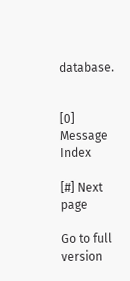database.


[0] Message Index

[#] Next page

Go to full version